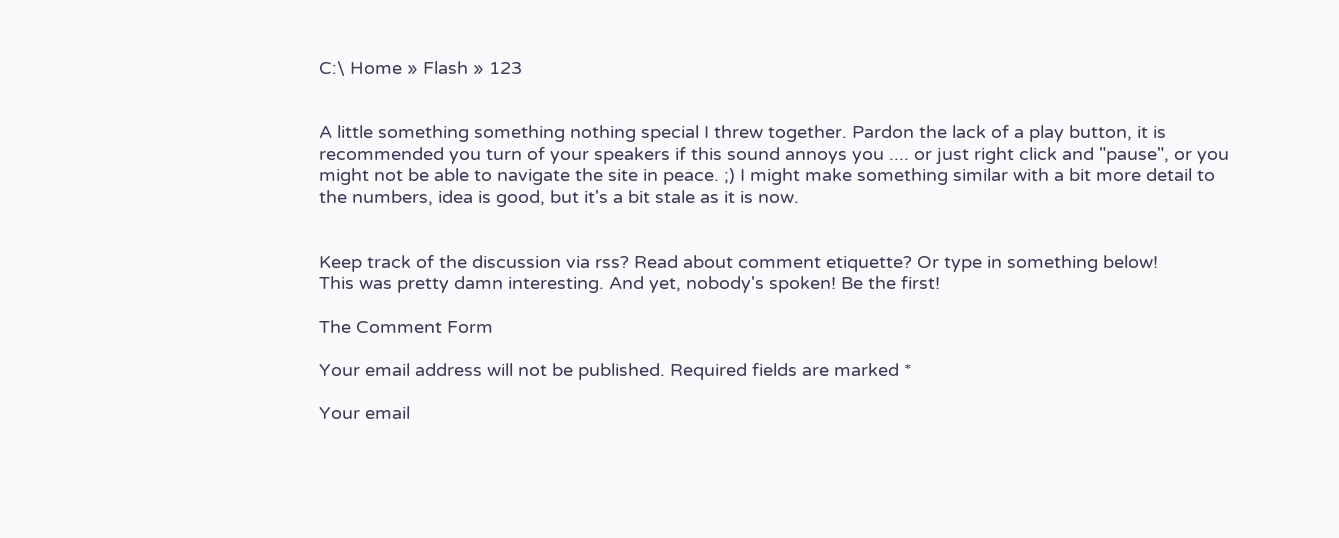C:\ Home » Flash » 123


A little something something nothing special I threw together. Pardon the lack of a play button, it is recommended you turn of your speakers if this sound annoys you .... or just right click and "pause", or you might not be able to navigate the site in peace. ;) I might make something similar with a bit more detail to the numbers, idea is good, but it's a bit stale as it is now.


Keep track of the discussion via rss? Read about comment etiquette? Or type in something below!
This was pretty damn interesting. And yet, nobody's spoken! Be the first!

The Comment Form

Your email address will not be published. Required fields are marked *

Your email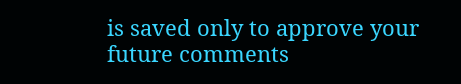is saved only to approve your future comments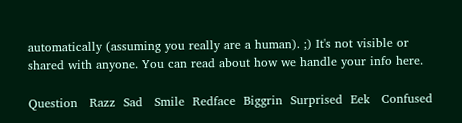automatically (assuming you really are a human). ;) It's not visible or shared with anyone. You can read about how we handle your info here.

Question   Razz  Sad   Smile  Redface  Biggrin  Surprised  Eek   Confused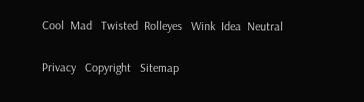Cool  Mad   Twisted  Rolleyes   Wink  Idea  Neutral

Privacy   Copyright   Sitemap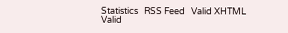Statistics   RSS Feed   Valid XHTML   Valid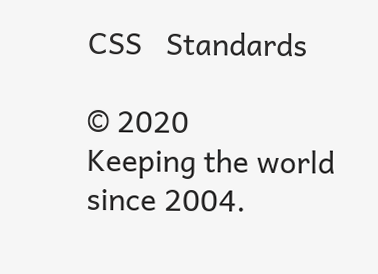CSS   Standards

© 2020
Keeping the world since 2004.